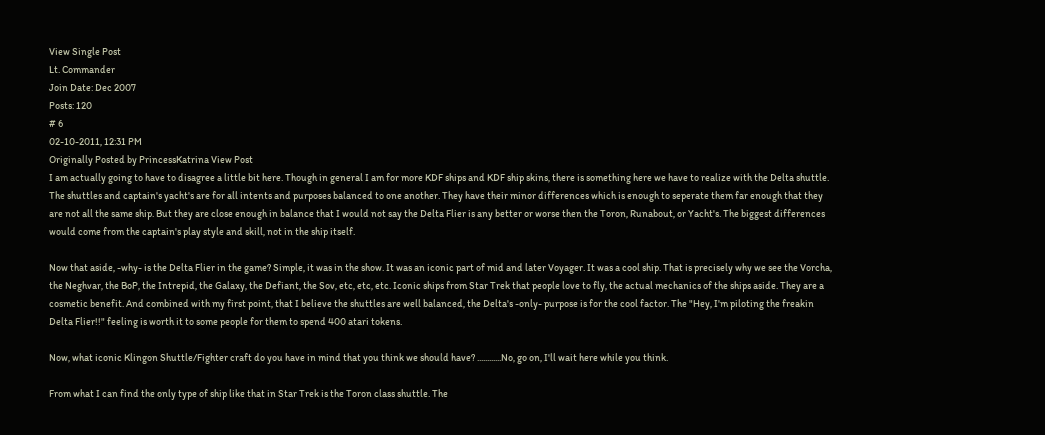View Single Post
Lt. Commander
Join Date: Dec 2007
Posts: 120
# 6
02-10-2011, 12:31 PM
Originally Posted by PrincessKatrina View Post
I am actually going to have to disagree a little bit here. Though in general I am for more KDF ships and KDF ship skins, there is something here we have to realize with the Delta shuttle. The shuttles and captain's yacht's are for all intents and purposes balanced to one another. They have their minor differences which is enough to seperate them far enough that they are not all the same ship. But they are close enough in balance that I would not say the Delta Flier is any better or worse then the Toron, Runabout, or Yacht's. The biggest differences would come from the captain's play style and skill, not in the ship itself.

Now that aside, -why- is the Delta Flier in the game? Simple, it was in the show. It was an iconic part of mid and later Voyager. It was a cool ship. That is precisely why we see the Vorcha, the Neghvar, the BoP, the Intrepid, the Galaxy, the Defiant, the Sov, etc, etc, etc. Iconic ships from Star Trek that people love to fly, the actual mechanics of the ships aside. They are a cosmetic benefit. And combined with my first point, that I believe the shuttles are well balanced, the Delta's -only- purpose is for the cool factor. The "Hey, I'm piloting the freakin Delta Flier!!" feeling is worth it to some people for them to spend 400 atari tokens.

Now, what iconic Klingon Shuttle/Fighter craft do you have in mind that you think we should have? ............No, go on, I'll wait here while you think.

From what I can find the only type of ship like that in Star Trek is the Toron class shuttle. The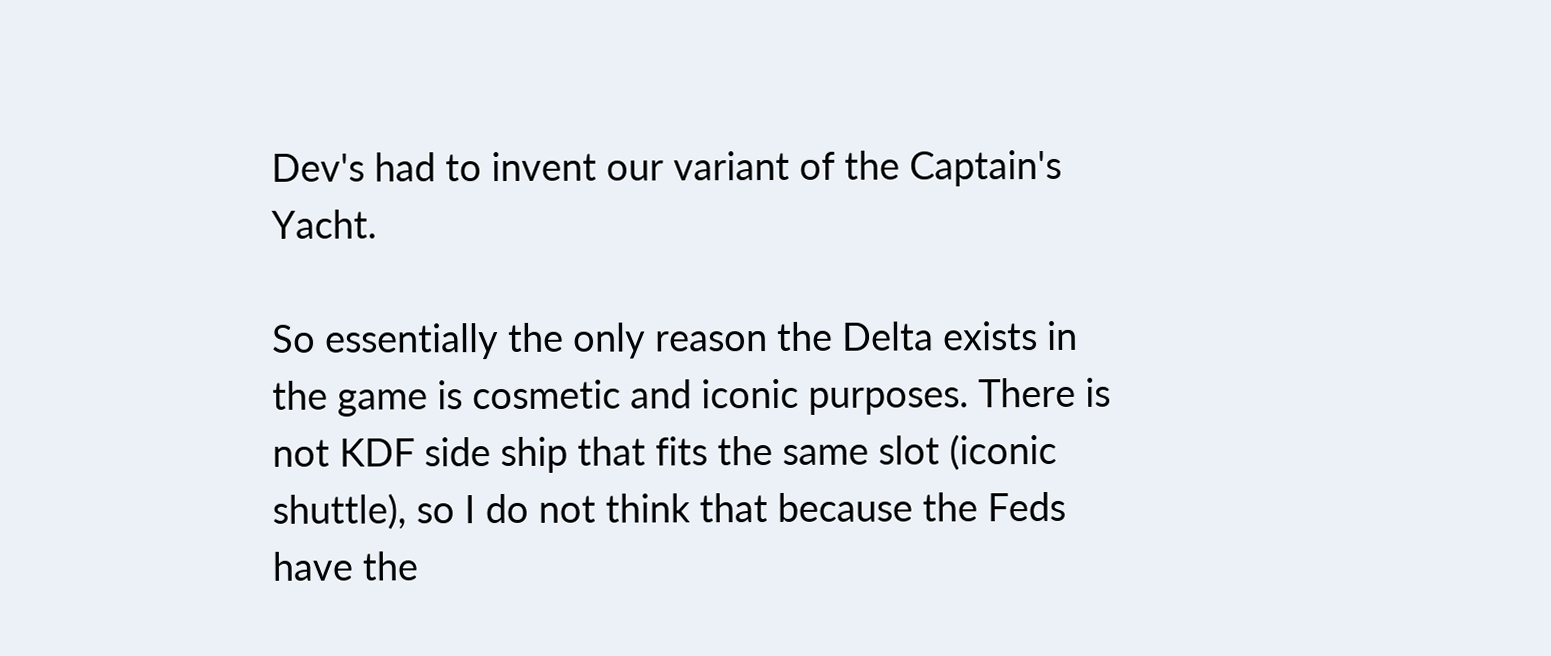Dev's had to invent our variant of the Captain's Yacht.

So essentially the only reason the Delta exists in the game is cosmetic and iconic purposes. There is not KDF side ship that fits the same slot (iconic shuttle), so I do not think that because the Feds have the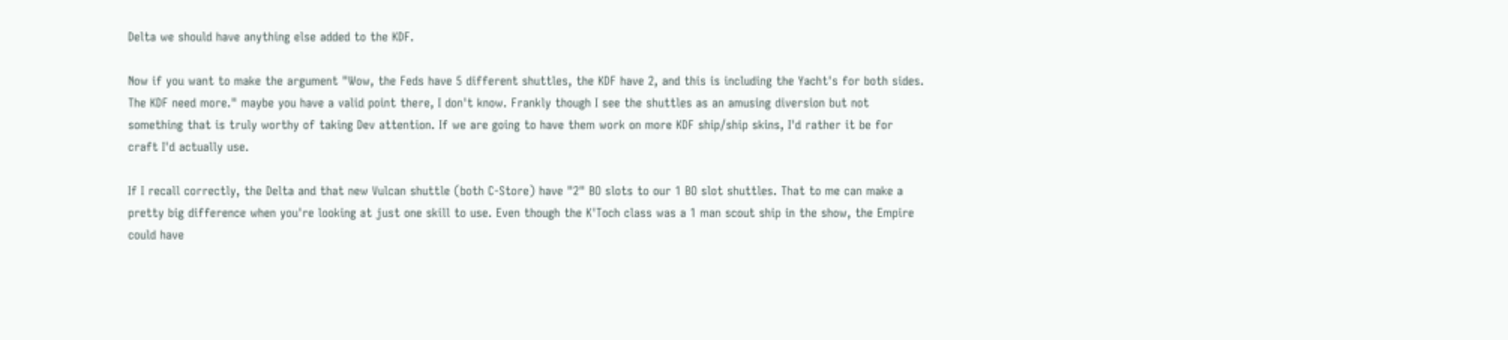Delta we should have anything else added to the KDF.

Now if you want to make the argument "Wow, the Feds have 5 different shuttles, the KDF have 2, and this is including the Yacht's for both sides. The KDF need more." maybe you have a valid point there, I don't know. Frankly though I see the shuttles as an amusing diversion but not something that is truly worthy of taking Dev attention. If we are going to have them work on more KDF ship/ship skins, I'd rather it be for craft I'd actually use.

If I recall correctly, the Delta and that new Vulcan shuttle (both C-Store) have "2" BO slots to our 1 BO slot shuttles. That to me can make a pretty big difference when you're looking at just one skill to use. Even though the K'Toch class was a 1 man scout ship in the show, the Empire could have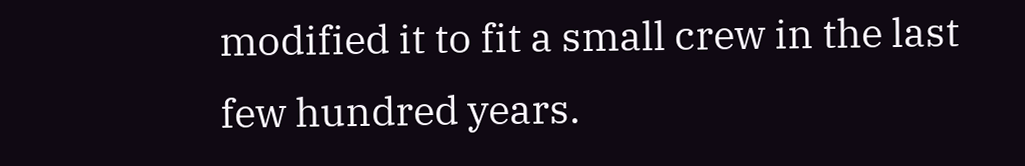modified it to fit a small crew in the last few hundred years.